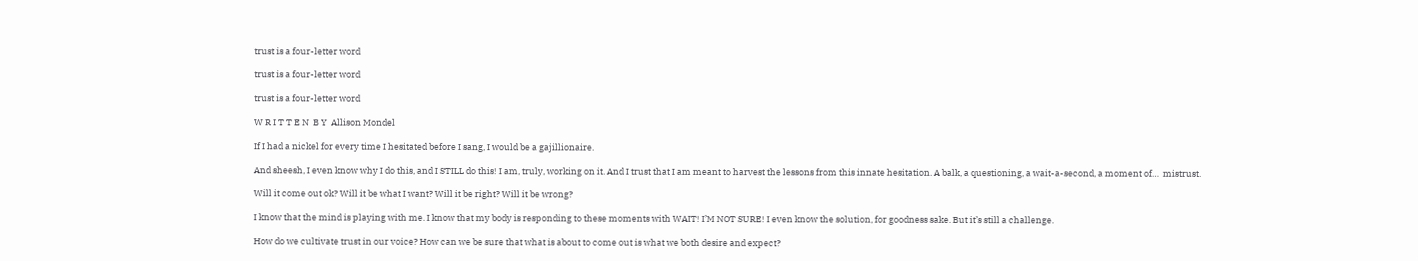trust is a four-letter word

trust is a four-letter word

trust is a four-letter word

W R I T T E N  B Y  Allison Mondel

If I had a nickel for every time I hesitated before I sang, I would be a gajillionaire.

And sheesh, I even know why I do this, and I STILL do this! I am, truly, working on it. And I trust that I am meant to harvest the lessons from this innate hesitation. A balk, a questioning, a wait-a-second, a moment of…  mistrust.

Will it come out ok? Will it be what I want? Will it be right? Will it be wrong?

I know that the mind is playing with me. I know that my body is responding to these moments with WAIT! I’M NOT SURE! I even know the solution, for goodness sake. But it’s still a challenge.

How do we cultivate trust in our voice? How can we be sure that what is about to come out is what we both desire and expect?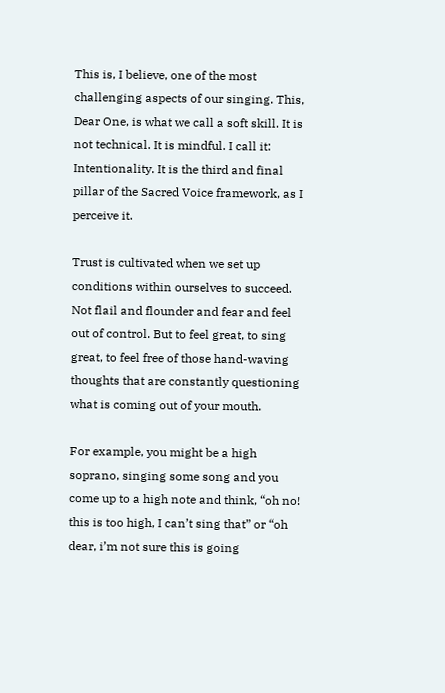This is, I believe, one of the most challenging aspects of our singing. This, Dear One, is what we call a soft skill. It is not technical. It is mindful. I call it: Intentionality. It is the third and final pillar of the Sacred Voice framework, as I perceive it.

Trust is cultivated when we set up conditions within ourselves to succeed. Not flail and flounder and fear and feel out of control. But to feel great, to sing great, to feel free of those hand-waving thoughts that are constantly questioning what is coming out of your mouth.

For example, you might be a high soprano, singing some song and you come up to a high note and think, “oh no! this is too high, I can’t sing that” or “oh dear, i’m not sure this is going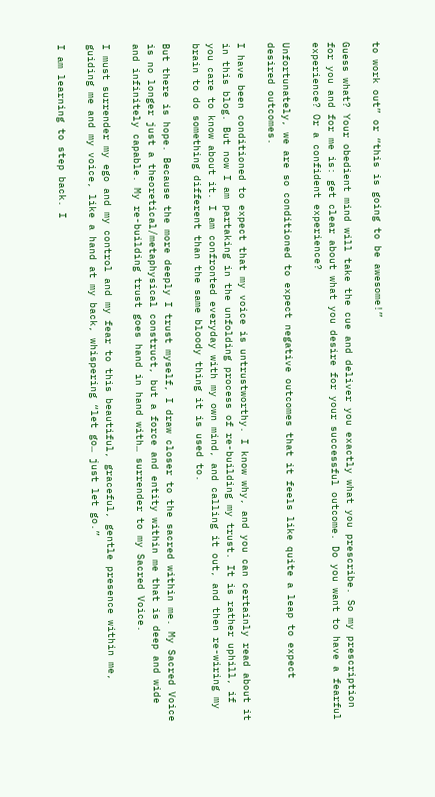to work out” or “this is going to be awesome!”

Guess what? Your obedient mind will take the cue and deliver you exactly what you prescribe. So my prescription for you and for me is: get clear about what you desire for your successful outcome. Do you want to have a fearful experience? Or a confident experience?

Unfortunately, we are so conditioned to expect negative outcomes that it feels like quite a leap to expect desired outcomes.

I have been conditioned to expect that my voice is untrustworthy. I know why, and you can certainly read about it in this blog. But now I am partaking in the unfolding process of re-building my trust. It is rather uphill, if you care to know about it. I am confronted everyday with my own mind, and calling it out, and then re-wiring my brain to do something different than the same bloody thing it is used to.

But there is hope. Because the more deeply I trust myself, I draw closer to the sacred within me. My Sacred Voice is no longer just a theoretical/metaphysical construct, but a force and entity within me that is deep and wide and infinitely capable. My re-building trust goes hand in hand with… surrender to my Sacred Voice.

I must surrender my ego and my control and my fear to this beautiful, graceful, gentle presence within me, guiding me and my voice, like a hand at my back, whispering “let go… just let go.”

I am learning to step back. I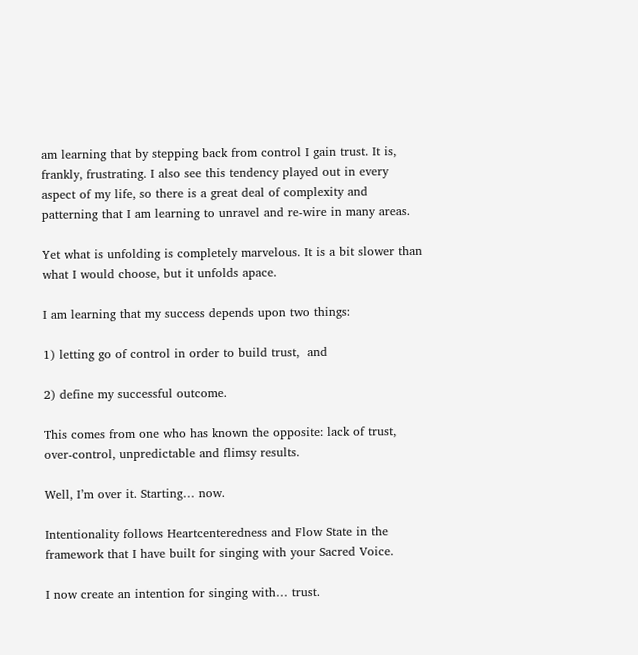am learning that by stepping back from control I gain trust. It is, frankly, frustrating. I also see this tendency played out in every aspect of my life, so there is a great deal of complexity and patterning that I am learning to unravel and re-wire in many areas.

Yet what is unfolding is completely marvelous. It is a bit slower than what I would choose, but it unfolds apace.

I am learning that my success depends upon two things:

1) letting go of control in order to build trust,  and

2) define my successful outcome.

This comes from one who has known the opposite: lack of trust, over-control, unpredictable and flimsy results.

Well, I’m over it. Starting… now.

Intentionality follows Heartcenteredness and Flow State in the framework that I have built for singing with your Sacred Voice.

I now create an intention for singing with… trust.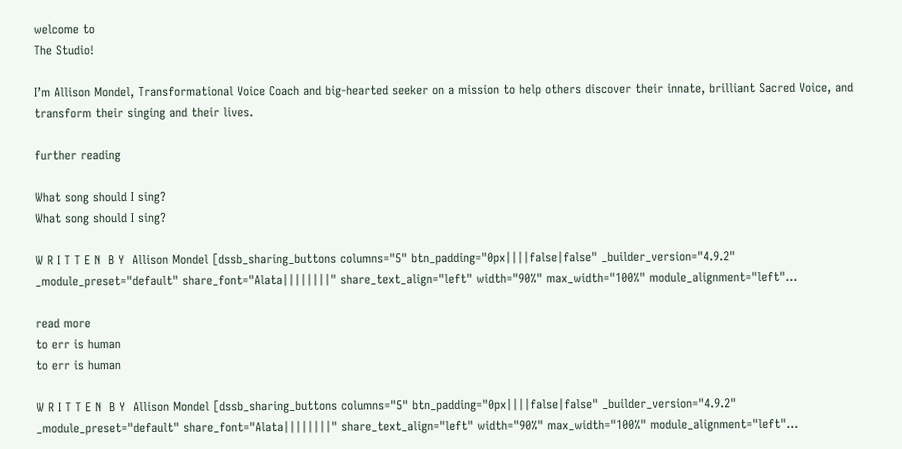welcome to
The Studio!

I’m Allison Mondel, Transformational Voice Coach and big-hearted seeker on a mission to help others discover their innate, brilliant Sacred Voice, and transform their singing and their lives.

further reading

What song should I sing?
What song should I sing?

W R I T T E N  B Y  Allison Mondel [dssb_sharing_buttons columns="5" btn_padding="0px||||false|false" _builder_version="4.9.2" _module_preset="default" share_font="Alata||||||||" share_text_align="left" width="90%" max_width="100%" module_alignment="left"...

read more
to err is human
to err is human

W R I T T E N  B Y  Allison Mondel [dssb_sharing_buttons columns="5" btn_padding="0px||||false|false" _builder_version="4.9.2" _module_preset="default" share_font="Alata||||||||" share_text_align="left" width="90%" max_width="100%" module_alignment="left"...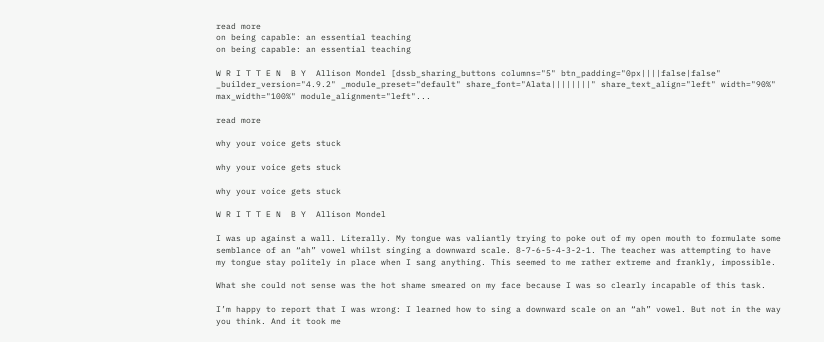read more
on being capable: an essential teaching
on being capable: an essential teaching

W R I T T E N  B Y  Allison Mondel [dssb_sharing_buttons columns="5" btn_padding="0px||||false|false" _builder_version="4.9.2" _module_preset="default" share_font="Alata||||||||" share_text_align="left" width="90%" max_width="100%" module_alignment="left"...

read more

why your voice gets stuck

why your voice gets stuck

why your voice gets stuck

W R I T T E N  B Y  Allison Mondel

I was up against a wall. Literally. My tongue was valiantly trying to poke out of my open mouth to formulate some semblance of an “ah” vowel whilst singing a downward scale. 8-7-6-5-4-3-2-1. The teacher was attempting to have my tongue stay politely in place when I sang anything. This seemed to me rather extreme and frankly, impossible.

What she could not sense was the hot shame smeared on my face because I was so clearly incapable of this task.

I’m happy to report that I was wrong: I learned how to sing a downward scale on an “ah” vowel. But not in the way you think. And it took me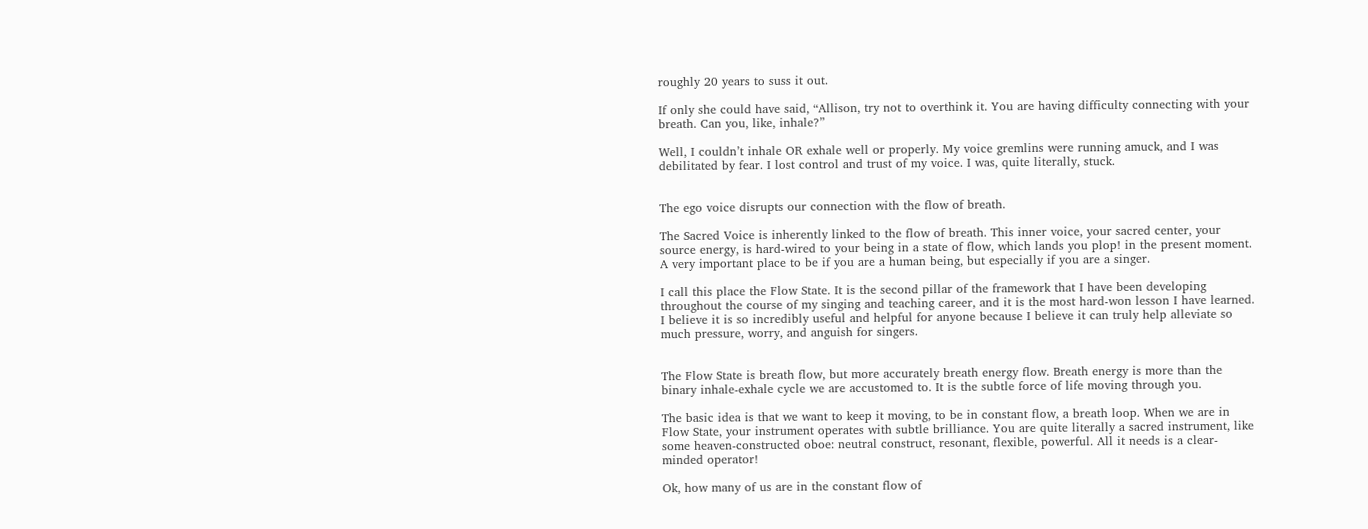roughly 20 years to suss it out.

If only she could have said, “Allison, try not to overthink it. You are having difficulty connecting with your breath. Can you, like, inhale?”

Well, I couldn’t inhale OR exhale well or properly. My voice gremlins were running amuck, and I was debilitated by fear. I lost control and trust of my voice. I was, quite literally, stuck.


The ego voice disrupts our connection with the flow of breath.

The Sacred Voice is inherently linked to the flow of breath. This inner voice, your sacred center, your source energy, is hard-wired to your being in a state of flow, which lands you plop! in the present moment. A very important place to be if you are a human being, but especially if you are a singer.

I call this place the Flow State. It is the second pillar of the framework that I have been developing throughout the course of my singing and teaching career, and it is the most hard-won lesson I have learned. I believe it is so incredibly useful and helpful for anyone because I believe it can truly help alleviate so much pressure, worry, and anguish for singers.


The Flow State is breath flow, but more accurately breath energy flow. Breath energy is more than the binary inhale-exhale cycle we are accustomed to. It is the subtle force of life moving through you.

The basic idea is that we want to keep it moving, to be in constant flow, a breath loop. When we are in Flow State, your instrument operates with subtle brilliance. You are quite literally a sacred instrument, like some heaven-constructed oboe: neutral construct, resonant, flexible, powerful. All it needs is a clear-minded operator!

Ok, how many of us are in the constant flow of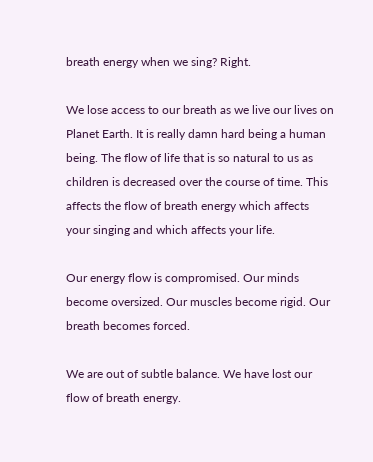breath energy when we sing? Right.

We lose access to our breath as we live our lives on Planet Earth. It is really damn hard being a human being. The flow of life that is so natural to us as children is decreased over the course of time. This affects the flow of breath energy which affects your singing and which affects your life.

Our energy flow is compromised. Our minds become oversized. Our muscles become rigid. Our breath becomes forced.

We are out of subtle balance. We have lost our flow of breath energy.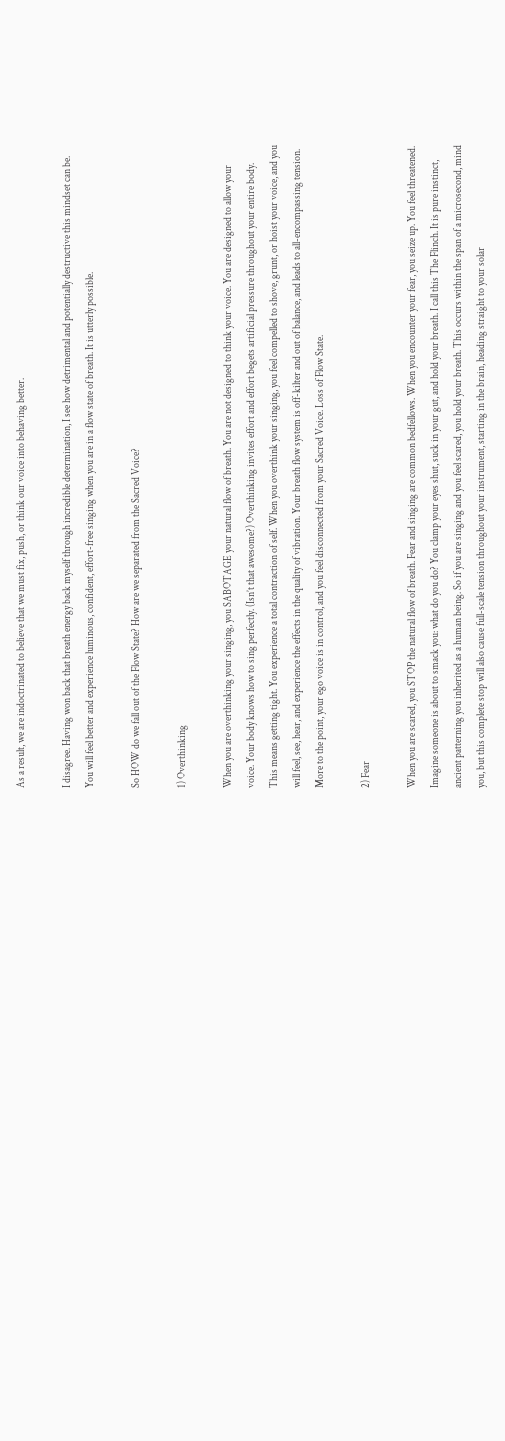As a result, we are indoctrinated to believe that we must fix, push, or think our voice into behaving better.

I disagree. Having won back that breath energy back myself through incredible determination, I see how detrimental and potentially destructive this mindset can be. You will feel better and experience luminous, confident, effort-free singing when you are in a flow state of breath. It is utterly possible.

So HOW do we fall out of the Flow State? How are we separated from the Sacred Voice?

1) Overthinking

When you are overthinking your singing, you SABOTAGE your natural flow of breath. You are not designed to think your voice. You are designed to allow your voice. Your body knows how to sing perfectly. (Isn’t that awesome?) Overthinking invites effort and effort begets artificial pressure throughout your entire body. This means getting tight. You experience a total contraction of self. When you overthink your singing, you feel compelled to shove, grunt, or hoist your voice, and you will feel, see, hear, and experience the effects in the quality of vibration. Your breath flow system is off-kilter and out of balance, and leads to all-encompassing tension. More to the point, your ego voice is in control, and you feel disconnected from your Sacred Voice. Loss of Flow State.

2) Fear

When you are scared, you STOP the natural flow of breath. Fear and singing are common bedfellows. When you encounter your fear, you seize up. You feel threatened. Imagine someone is about to smack you: what do you do? You clamp your eyes shut, suck in your gut, and hold your breath. I call this The Flinch. It is pure instinct, ancient patterning you inherited as a human being. So if you are singing and you feel scared, you hold your breath. This occurs within the span of a microsecond, mind you, but this complete stop will also cause full-scale tension throughout your instrument, starting in the brain, heading straight to your solar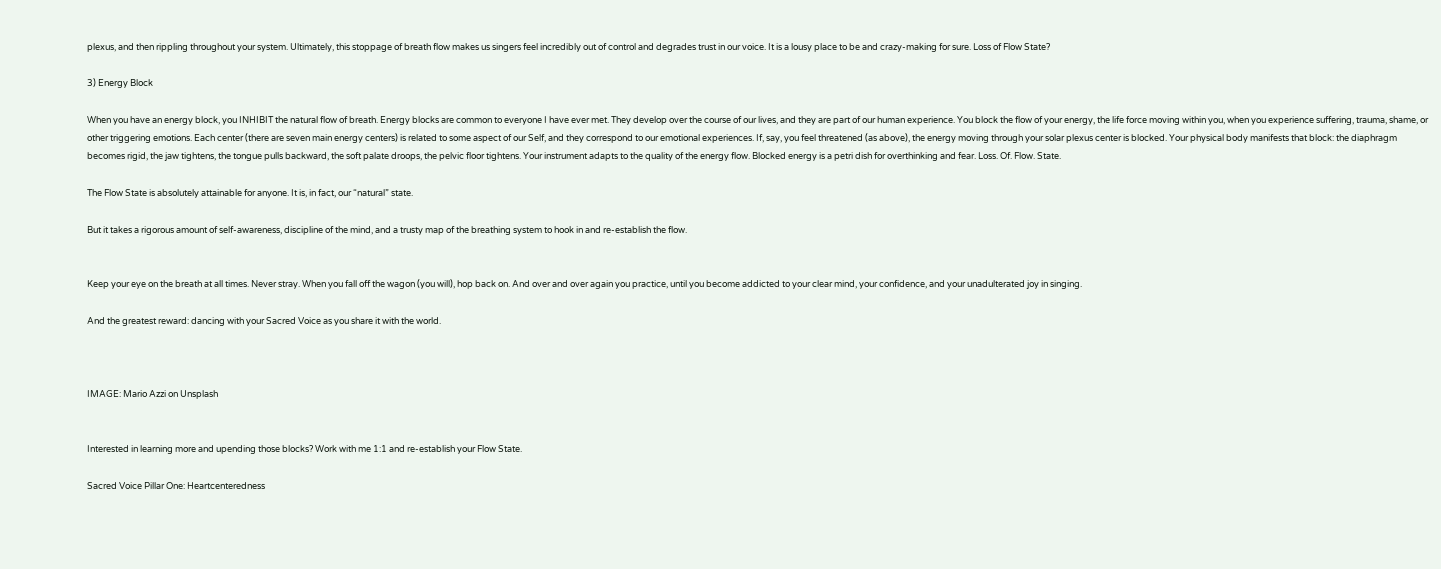plexus, and then rippling throughout your system. Ultimately, this stoppage of breath flow makes us singers feel incredibly out of control and degrades trust in our voice. It is a lousy place to be and crazy-making for sure. Loss of Flow State?

3) Energy Block

When you have an energy block, you INHIBIT the natural flow of breath. Energy blocks are common to everyone I have ever met. They develop over the course of our lives, and they are part of our human experience. You block the flow of your energy, the life force moving within you, when you experience suffering, trauma, shame, or other triggering emotions. Each center (there are seven main energy centers) is related to some aspect of our Self, and they correspond to our emotional experiences. If, say, you feel threatened (as above), the energy moving through your solar plexus center is blocked. Your physical body manifests that block: the diaphragm becomes rigid, the jaw tightens, the tongue pulls backward, the soft palate droops, the pelvic floor tightens. Your instrument adapts to the quality of the energy flow. Blocked energy is a petri dish for overthinking and fear. Loss. Of. Flow. State.

The Flow State is absolutely attainable for anyone. It is, in fact, our “natural” state.

But it takes a rigorous amount of self-awareness, discipline of the mind, and a trusty map of the breathing system to hook in and re-establish the flow.


Keep your eye on the breath at all times. Never stray. When you fall off the wagon (you will), hop back on. And over and over again you practice, until you become addicted to your clear mind, your confidence, and your unadulterated joy in singing.

And the greatest reward: dancing with your Sacred Voice as you share it with the world.



IMAGE: Mario Azzi on Unsplash


Interested in learning more and upending those blocks? Work with me 1:1 and re-establish your Flow State.

Sacred Voice Pillar One: Heartcenteredness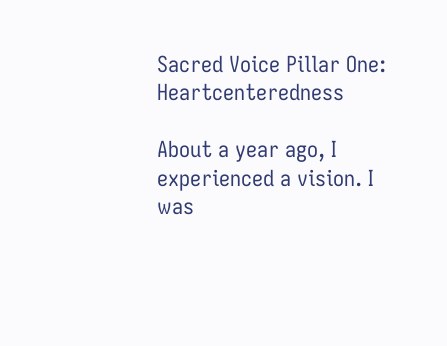Sacred Voice Pillar One: Heartcenteredness

About a year ago, I experienced a vision. I was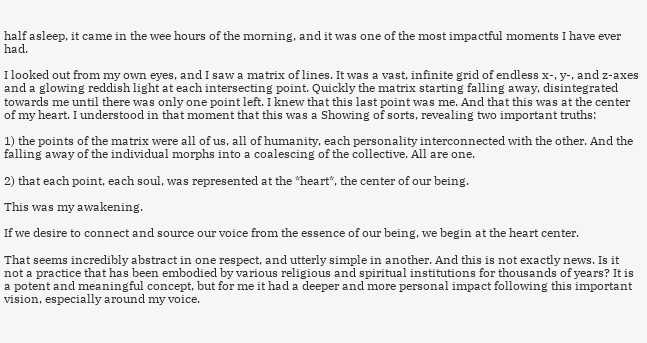half asleep, it came in the wee hours of the morning, and it was one of the most impactful moments I have ever had.

I looked out from my own eyes, and I saw a matrix of lines. It was a vast, infinite grid of endless x-, y-, and z-axes and a glowing reddish light at each intersecting point. Quickly the matrix starting falling away, disintegrated towards me until there was only one point left. I knew that this last point was me. And that this was at the center of my heart. I understood in that moment that this was a Showing of sorts, revealing two important truths:

1) the points of the matrix were all of us, all of humanity, each personality interconnected with the other. And the falling away of the individual morphs into a coalescing of the collective. All are one.

2) that each point, each soul, was represented at the *heart*, the center of our being.

This was my awakening.

If we desire to connect and source our voice from the essence of our being, we begin at the heart center.

That seems incredibly abstract in one respect, and utterly simple in another. And this is not exactly news. Is it not a practice that has been embodied by various religious and spiritual institutions for thousands of years? It is a potent and meaningful concept, but for me it had a deeper and more personal impact following this important vision, especially around my voice.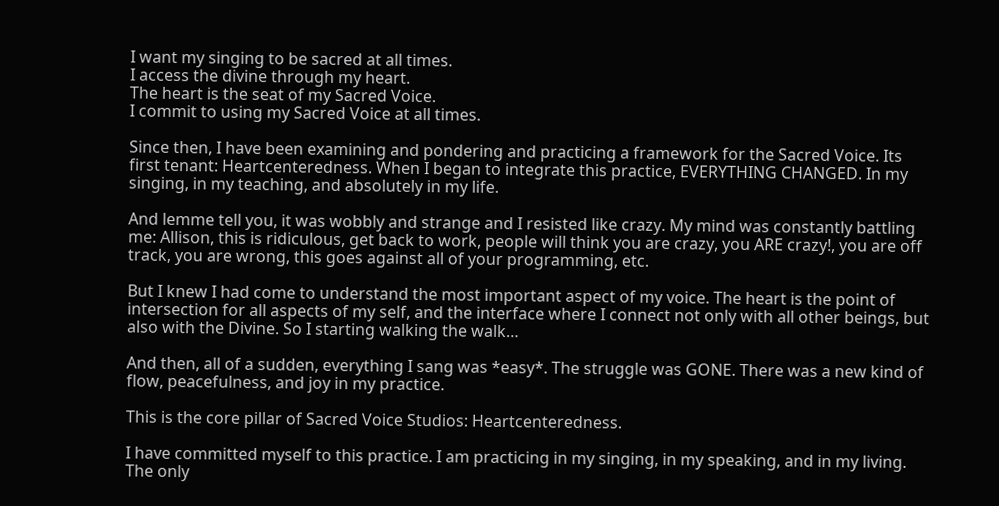I want my singing to be sacred at all times.
I access the divine through my heart.
The heart is the seat of my Sacred Voice.
I commit to using my Sacred Voice at all times.

Since then, I have been examining and pondering and practicing a framework for the Sacred Voice. Its first tenant: Heartcenteredness. When I began to integrate this practice, EVERYTHING CHANGED. In my singing, in my teaching, and absolutely in my life.

And lemme tell you, it was wobbly and strange and I resisted like crazy. My mind was constantly battling me: Allison, this is ridiculous, get back to work, people will think you are crazy, you ARE crazy!, you are off track, you are wrong, this goes against all of your programming, etc.

But I knew I had come to understand the most important aspect of my voice. The heart is the point of intersection for all aspects of my self, and the interface where I connect not only with all other beings, but also with the Divine. So I starting walking the walk…

And then, all of a sudden, everything I sang was *easy*. The struggle was GONE. There was a new kind of flow, peacefulness, and joy in my practice.

This is the core pillar of Sacred Voice Studios: Heartcenteredness.

I have committed myself to this practice. I am practicing in my singing, in my speaking, and in my living. The only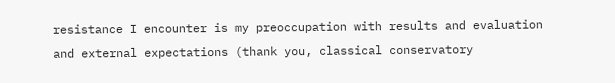resistance I encounter is my preoccupation with results and evaluation and external expectations (thank you, classical conservatory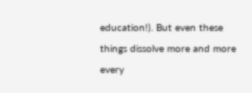education!). But even these things dissolve more and more every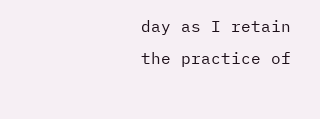day as I retain the practice of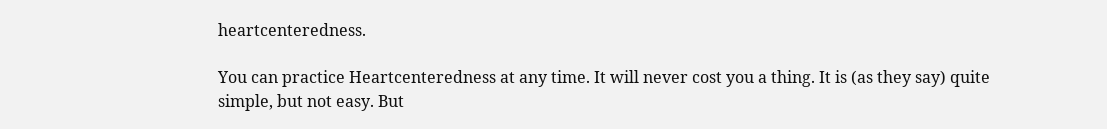heartcenteredness.

You can practice Heartcenteredness at any time. It will never cost you a thing. It is (as they say) quite simple, but not easy. But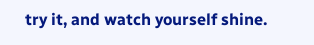try it, and watch yourself shine.